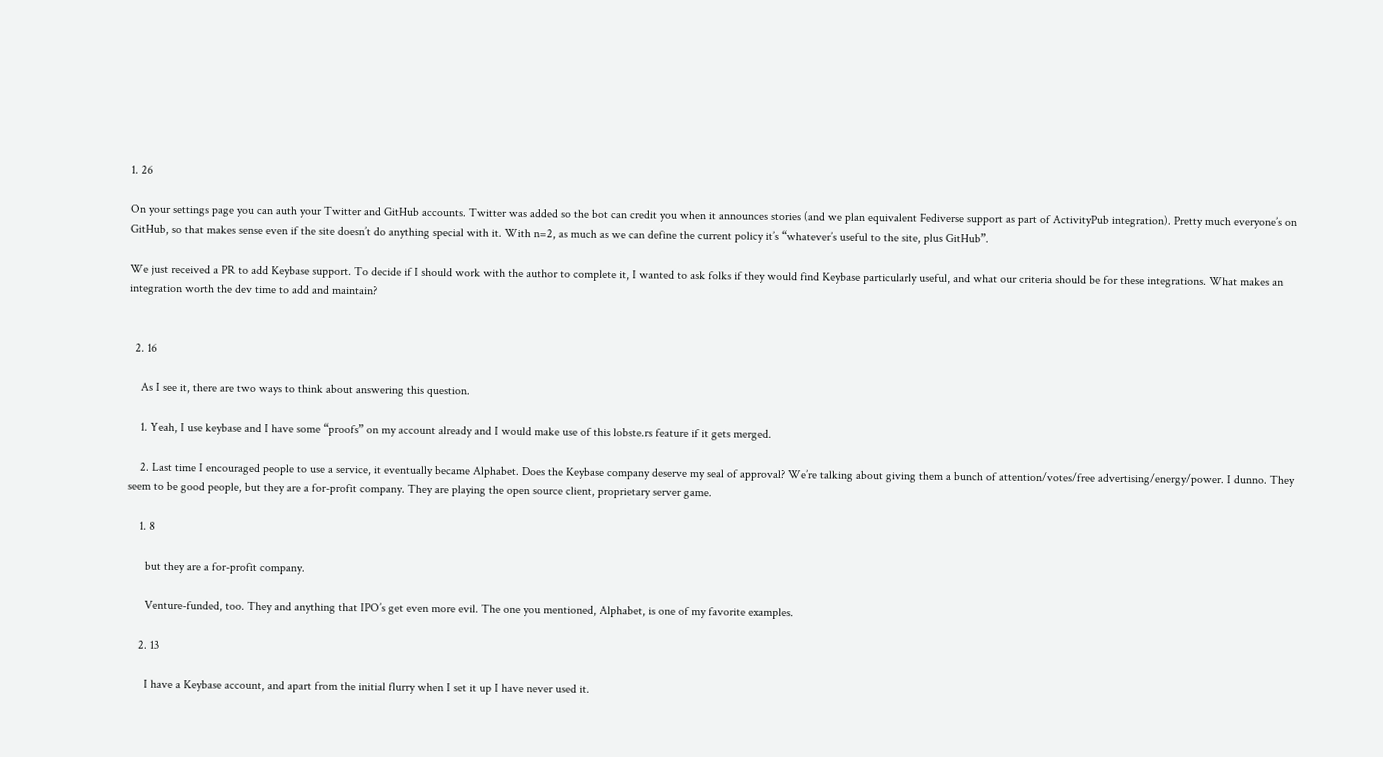1. 26

On your settings page you can auth your Twitter and GitHub accounts. Twitter was added so the bot can credit you when it announces stories (and we plan equivalent Fediverse support as part of ActivityPub integration). Pretty much everyone’s on GitHub, so that makes sense even if the site doesn’t do anything special with it. With n=2, as much as we can define the current policy it’s “whatever’s useful to the site, plus GitHub”.

We just received a PR to add Keybase support. To decide if I should work with the author to complete it, I wanted to ask folks if they would find Keybase particularly useful, and what our criteria should be for these integrations. What makes an integration worth the dev time to add and maintain?


  2. 16

    As I see it, there are two ways to think about answering this question.

    1. Yeah, I use keybase and I have some “proofs” on my account already and I would make use of this lobste.rs feature if it gets merged.

    2. Last time I encouraged people to use a service, it eventually became Alphabet. Does the Keybase company deserve my seal of approval? We’re talking about giving them a bunch of attention/votes/free advertising/energy/power. I dunno. They seem to be good people, but they are a for-profit company. They are playing the open source client, proprietary server game.

    1. 8

      but they are a for-profit company.

      Venture-funded, too. They and anything that IPO’s get even more evil. The one you mentioned, Alphabet, is one of my favorite examples.

    2. 13

      I have a Keybase account, and apart from the initial flurry when I set it up I have never used it.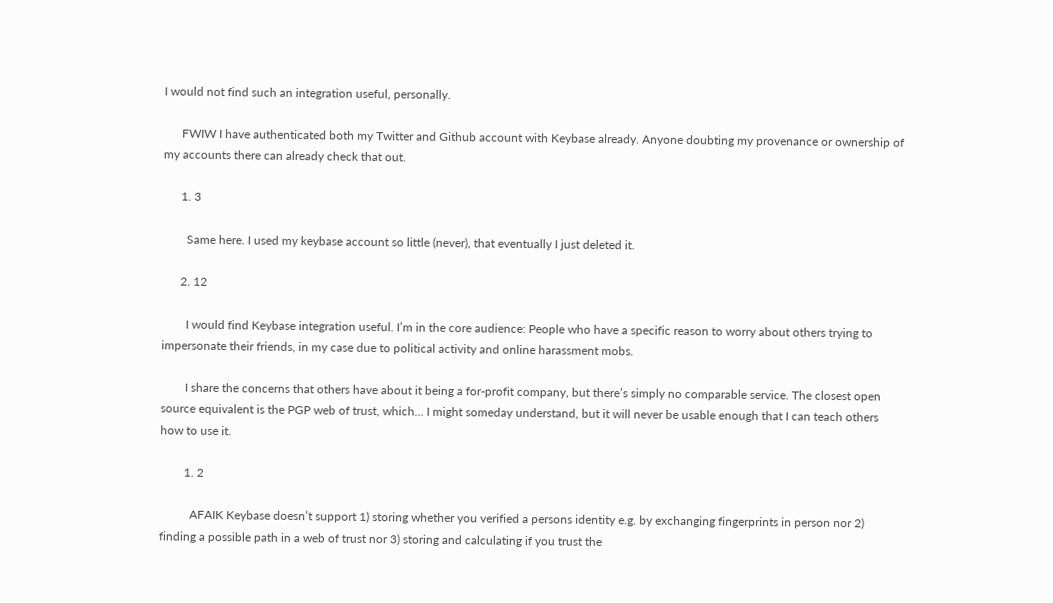I would not find such an integration useful, personally.

      FWIW I have authenticated both my Twitter and Github account with Keybase already. Anyone doubting my provenance or ownership of my accounts there can already check that out.

      1. 3

        Same here. I used my keybase account so little (never), that eventually I just deleted it.

      2. 12

        I would find Keybase integration useful. I’m in the core audience: People who have a specific reason to worry about others trying to impersonate their friends, in my case due to political activity and online harassment mobs.

        I share the concerns that others have about it being a for-profit company, but there’s simply no comparable service. The closest open source equivalent is the PGP web of trust, which… I might someday understand, but it will never be usable enough that I can teach others how to use it.

        1. 2

          AFAIK Keybase doesn’t support 1) storing whether you verified a persons identity e.g. by exchanging fingerprints in person nor 2) finding a possible path in a web of trust nor 3) storing and calculating if you trust the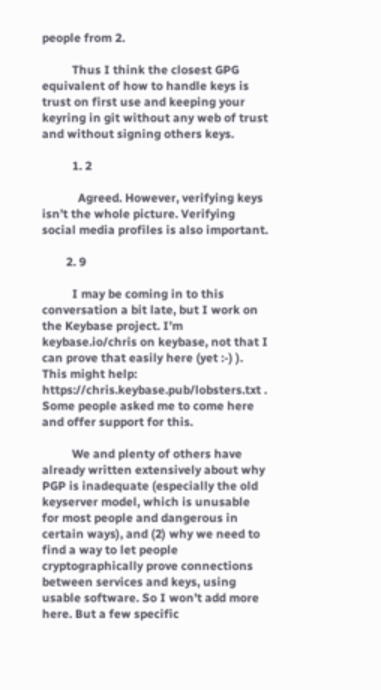people from 2.

          Thus I think the closest GPG equivalent of how to handle keys is trust on first use and keeping your keyring in git without any web of trust and without signing others keys.

          1. 2

            Agreed. However, verifying keys isn’t the whole picture. Verifying social media profiles is also important.

        2. 9

          I may be coming in to this conversation a bit late, but I work on the Keybase project. I’m keybase.io/chris on keybase, not that I can prove that easily here (yet :-) ). This might help: https://chris.keybase.pub/lobsters.txt . Some people asked me to come here and offer support for this.

          We and plenty of others have already written extensively about why PGP is inadequate (especially the old keyserver model, which is unusable for most people and dangerous in certain ways), and (2) why we need to find a way to let people cryptographically prove connections between services and keys, using usable software. So I won’t add more here. But a few specific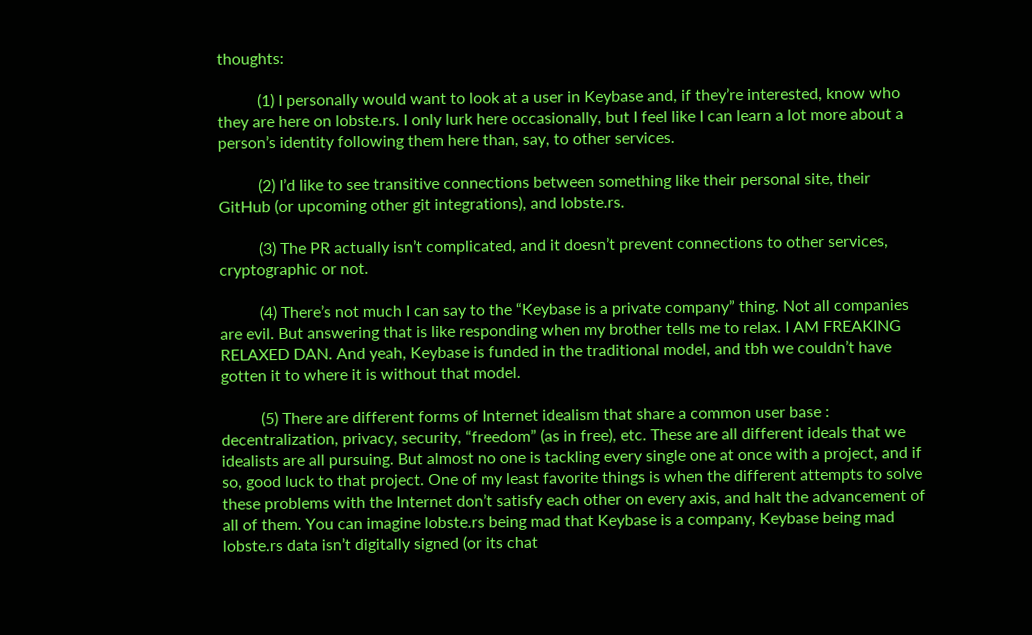thoughts:

          (1) I personally would want to look at a user in Keybase and, if they’re interested, know who they are here on lobste.rs. I only lurk here occasionally, but I feel like I can learn a lot more about a person’s identity following them here than, say, to other services.

          (2) I’d like to see transitive connections between something like their personal site, their GitHub (or upcoming other git integrations), and lobste.rs.

          (3) The PR actually isn’t complicated, and it doesn’t prevent connections to other services, cryptographic or not.

          (4) There’s not much I can say to the “Keybase is a private company” thing. Not all companies are evil. But answering that is like responding when my brother tells me to relax. I AM FREAKING RELAXED DAN. And yeah, Keybase is funded in the traditional model, and tbh we couldn’t have gotten it to where it is without that model.

          (5) There are different forms of Internet idealism that share a common user base : decentralization, privacy, security, “freedom” (as in free), etc. These are all different ideals that we idealists are all pursuing. But almost no one is tackling every single one at once with a project, and if so, good luck to that project. One of my least favorite things is when the different attempts to solve these problems with the Internet don’t satisfy each other on every axis, and halt the advancement of all of them. You can imagine lobste.rs being mad that Keybase is a company, Keybase being mad lobste.rs data isn’t digitally signed (or its chat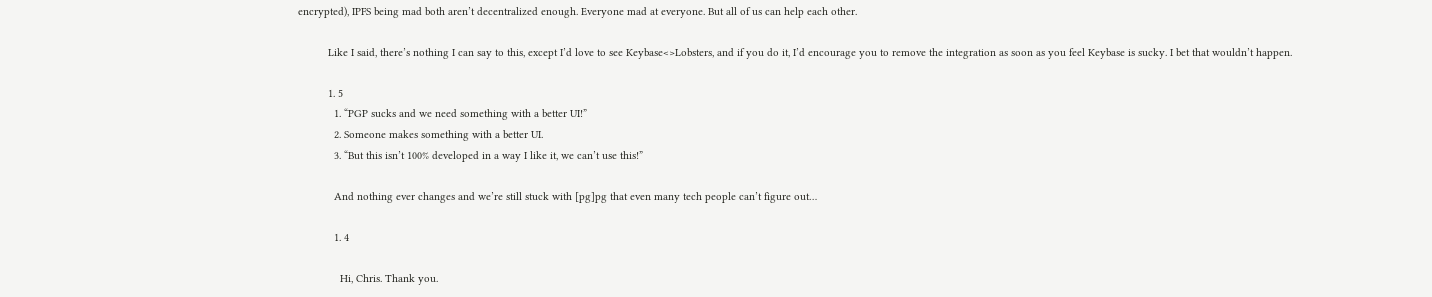encrypted), IPFS being mad both aren’t decentralized enough. Everyone mad at everyone. But all of us can help each other.

          Like I said, there’s nothing I can say to this, except I’d love to see Keybase<>Lobsters, and if you do it, I’d encourage you to remove the integration as soon as you feel Keybase is sucky. I bet that wouldn’t happen.

          1. 5
            1. “PGP sucks and we need something with a better UI!”
            2. Someone makes something with a better UI.
            3. “But this isn’t 100% developed in a way I like it, we can’t use this!”

            And nothing ever changes and we’re still stuck with [pg]pg that even many tech people can’t figure out…

            1. 4

              Hi, Chris. Thank you.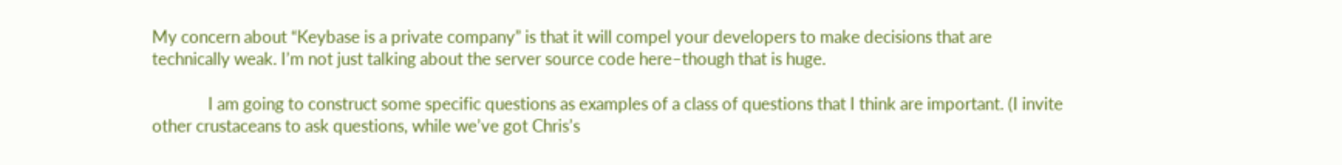My concern about “Keybase is a private company” is that it will compel your developers to make decisions that are technically weak. I’m not just talking about the server source code here–though that is huge.

              I am going to construct some specific questions as examples of a class of questions that I think are important. (I invite other crustaceans to ask questions, while we’ve got Chris’s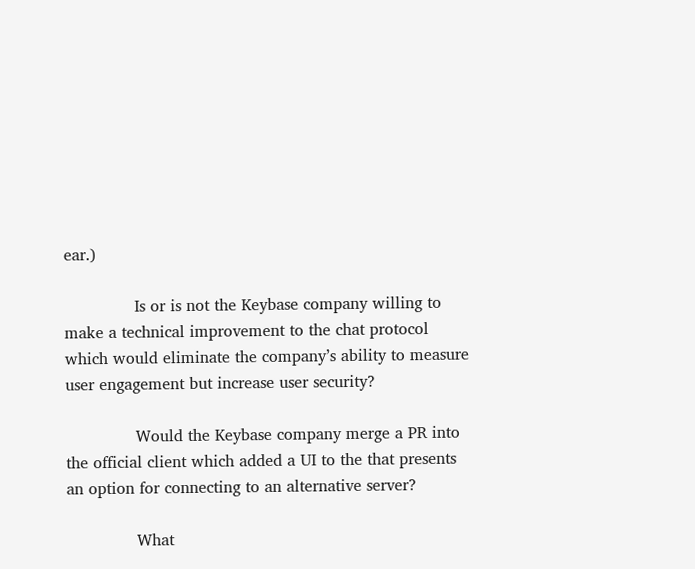ear.)

              Is or is not the Keybase company willing to make a technical improvement to the chat protocol which would eliminate the company’s ability to measure user engagement but increase user security?

              Would the Keybase company merge a PR into the official client which added a UI to the that presents an option for connecting to an alternative server?

              What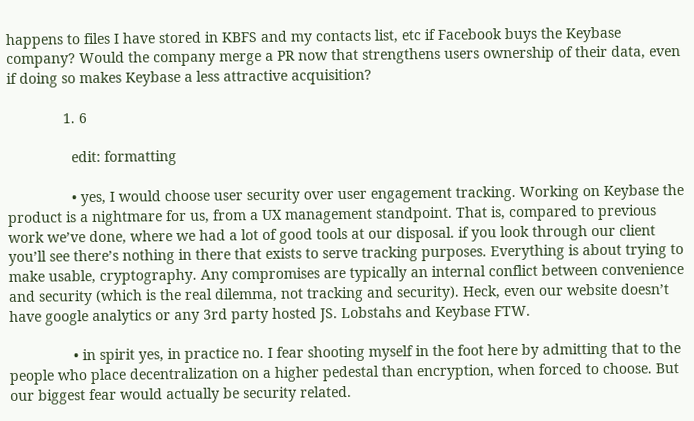happens to files I have stored in KBFS and my contacts list, etc if Facebook buys the Keybase company? Would the company merge a PR now that strengthens users ownership of their data, even if doing so makes Keybase a less attractive acquisition?

              1. 6

                edit: formatting

                • yes, I would choose user security over user engagement tracking. Working on Keybase the product is a nightmare for us, from a UX management standpoint. That is, compared to previous work we’ve done, where we had a lot of good tools at our disposal. if you look through our client you’ll see there’s nothing in there that exists to serve tracking purposes. Everything is about trying to make usable, cryptography. Any compromises are typically an internal conflict between convenience and security (which is the real dilemma, not tracking and security). Heck, even our website doesn’t have google analytics or any 3rd party hosted JS. Lobstahs and Keybase FTW.

                • in spirit yes, in practice no. I fear shooting myself in the foot here by admitting that to the people who place decentralization on a higher pedestal than encryption, when forced to choose. But our biggest fear would actually be security related.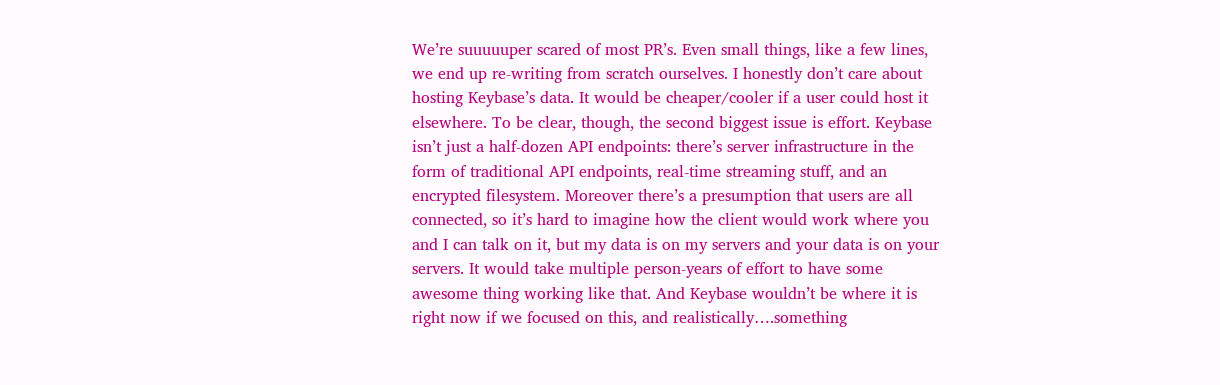We’re suuuuuper scared of most PR’s. Even small things, like a few lines, we end up re-writing from scratch ourselves. I honestly don’t care about hosting Keybase’s data. It would be cheaper/cooler if a user could host it elsewhere. To be clear, though, the second biggest issue is effort. Keybase isn’t just a half-dozen API endpoints: there’s server infrastructure in the form of traditional API endpoints, real-time streaming stuff, and an encrypted filesystem. Moreover there’s a presumption that users are all connected, so it’s hard to imagine how the client would work where you and I can talk on it, but my data is on my servers and your data is on your servers. It would take multiple person-years of effort to have some awesome thing working like that. And Keybase wouldn’t be where it is right now if we focused on this, and realistically….something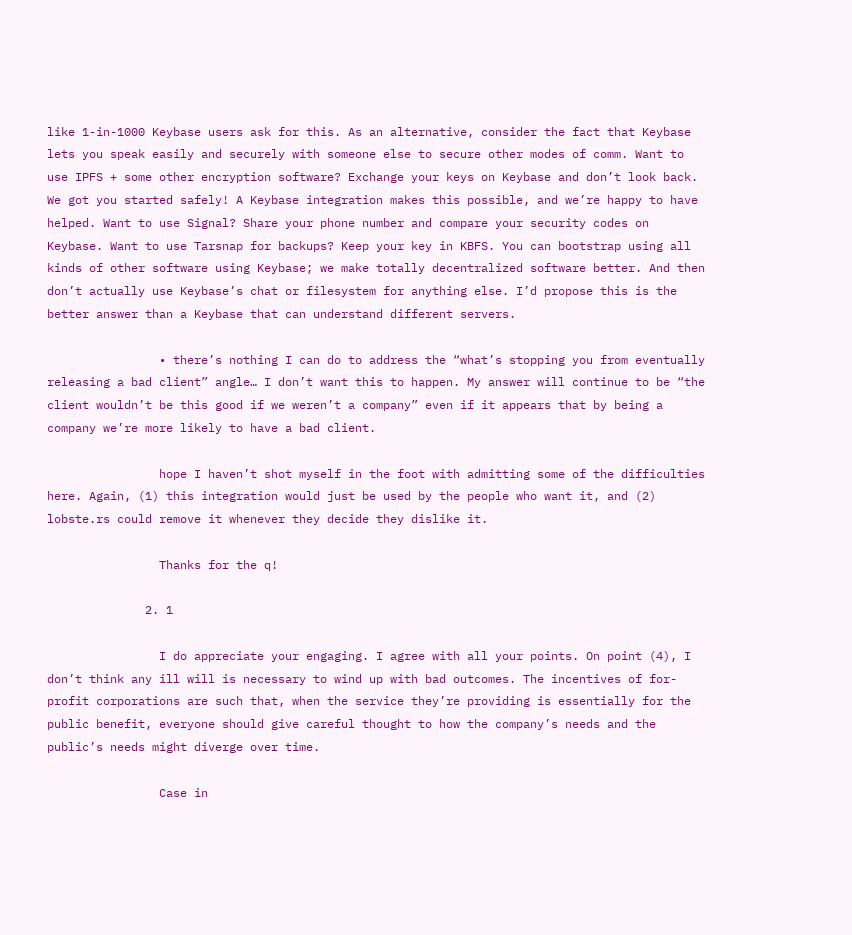like 1-in-1000 Keybase users ask for this. As an alternative, consider the fact that Keybase lets you speak easily and securely with someone else to secure other modes of comm. Want to use IPFS + some other encryption software? Exchange your keys on Keybase and don’t look back. We got you started safely! A Keybase integration makes this possible, and we’re happy to have helped. Want to use Signal? Share your phone number and compare your security codes on Keybase. Want to use Tarsnap for backups? Keep your key in KBFS. You can bootstrap using all kinds of other software using Keybase; we make totally decentralized software better. And then don’t actually use Keybase’s chat or filesystem for anything else. I’d propose this is the better answer than a Keybase that can understand different servers.

                • there’s nothing I can do to address the “what’s stopping you from eventually releasing a bad client” angle… I don’t want this to happen. My answer will continue to be “the client wouldn’t be this good if we weren’t a company” even if it appears that by being a company we’re more likely to have a bad client.

                hope I haven’t shot myself in the foot with admitting some of the difficulties here. Again, (1) this integration would just be used by the people who want it, and (2) lobste.rs could remove it whenever they decide they dislike it.

                Thanks for the q!

              2. 1

                I do appreciate your engaging. I agree with all your points. On point (4), I don’t think any ill will is necessary to wind up with bad outcomes. The incentives of for-profit corporations are such that, when the service they’re providing is essentially for the public benefit, everyone should give careful thought to how the company’s needs and the public’s needs might diverge over time.

                Case in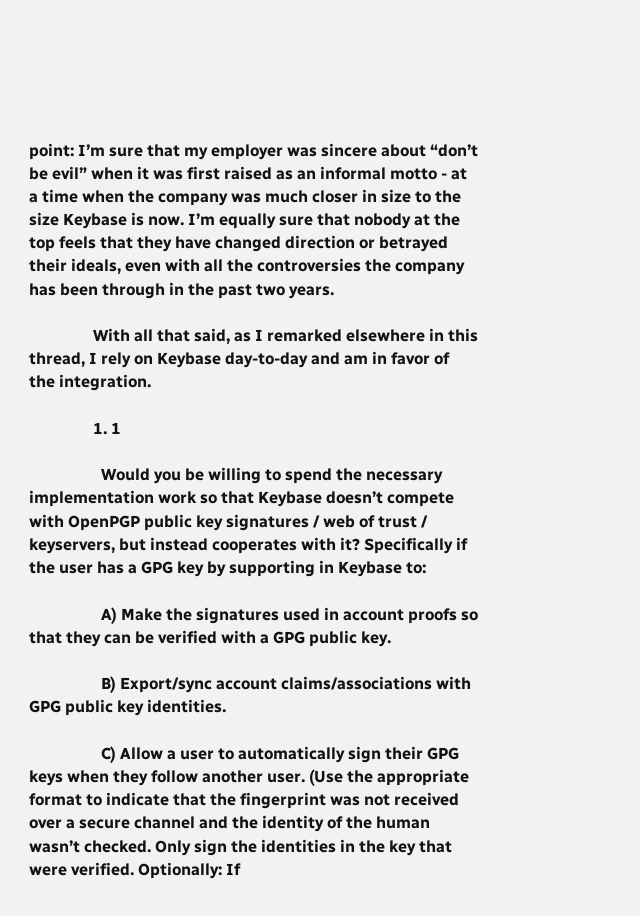point: I’m sure that my employer was sincere about “don’t be evil” when it was first raised as an informal motto - at a time when the company was much closer in size to the size Keybase is now. I’m equally sure that nobody at the top feels that they have changed direction or betrayed their ideals, even with all the controversies the company has been through in the past two years.

                With all that said, as I remarked elsewhere in this thread, I rely on Keybase day-to-day and am in favor of the integration.

                1. 1

                  Would you be willing to spend the necessary implementation work so that Keybase doesn’t compete with OpenPGP public key signatures / web of trust / keyservers, but instead cooperates with it? Specifically if the user has a GPG key by supporting in Keybase to:

                  A) Make the signatures used in account proofs so that they can be verified with a GPG public key.

                  B) Export/sync account claims/associations with GPG public key identities.

                  C) Allow a user to automatically sign their GPG keys when they follow another user. (Use the appropriate format to indicate that the fingerprint was not received over a secure channel and the identity of the human wasn’t checked. Only sign the identities in the key that were verified. Optionally: If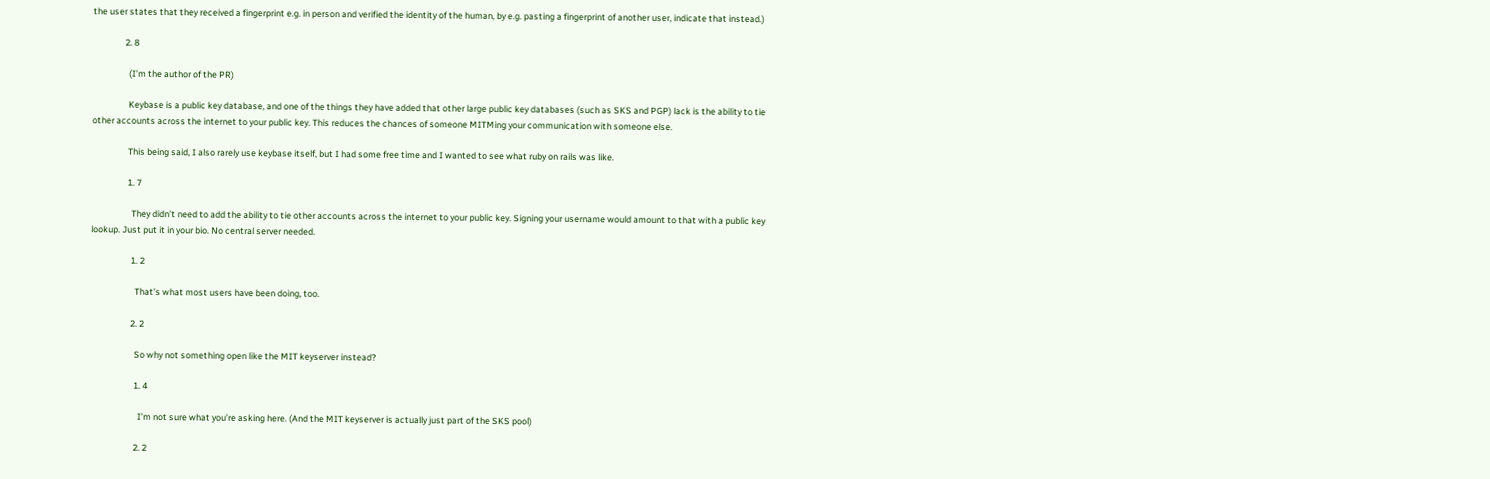the user states that they received a fingerprint e.g. in person and verified the identity of the human, by e.g. pasting a fingerprint of another user, indicate that instead.)

                2. 8

                  (I’m the author of the PR)

                  Keybase is a public key database, and one of the things they have added that other large public key databases (such as SKS and PGP) lack is the ability to tie other accounts across the internet to your public key. This reduces the chances of someone MITMing your communication with someone else.

                  This being said, I also rarely use keybase itself, but I had some free time and I wanted to see what ruby on rails was like.

                  1. 7

                    They didn’t need to add the ability to tie other accounts across the internet to your public key. Signing your username would amount to that with a public key lookup. Just put it in your bio. No central server needed.

                    1. 2

                      That’s what most users have been doing, too.

                    2. 2

                      So why not something open like the MIT keyserver instead?

                      1. 4

                        I’m not sure what you’re asking here. (And the MIT keyserver is actually just part of the SKS pool)

                      2. 2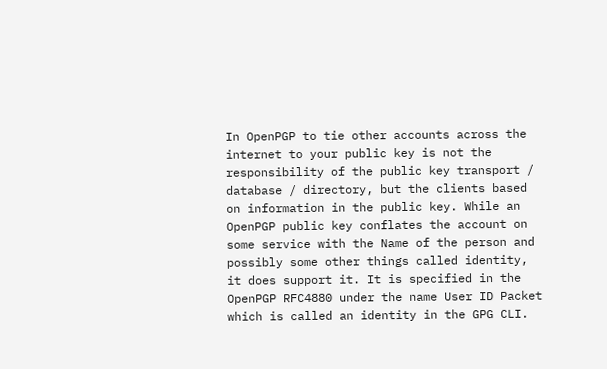In OpenPGP to tie other accounts across the internet to your public key is not the responsibility of the public key transport / database / directory, but the clients based on information in the public key. While an OpenPGP public key conflates the account on some service with the Name of the person and possibly some other things called identity, it does support it. It is specified in the OpenPGP RFC4880 under the name User ID Packet which is called an identity in the GPG CLI.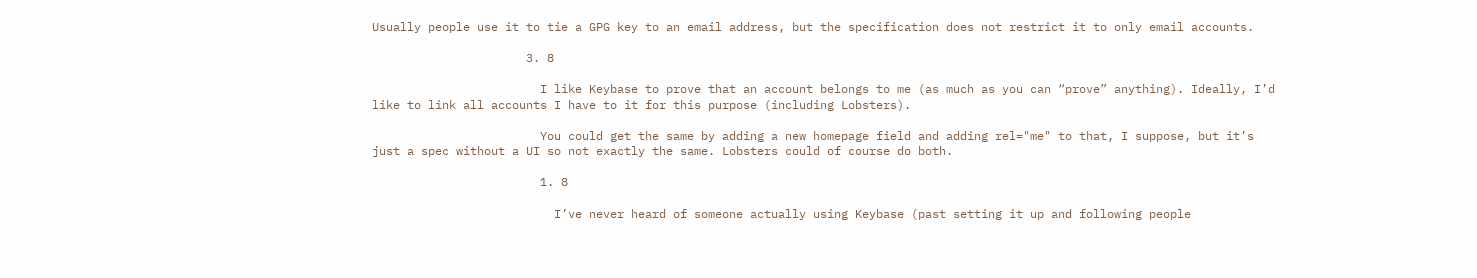Usually people use it to tie a GPG key to an email address, but the specification does not restrict it to only email accounts.

                      3. 8

                        I like Keybase to prove that an account belongs to me (as much as you can “prove” anything). Ideally, I’d like to link all accounts I have to it for this purpose (including Lobsters).

                        You could get the same by adding a new homepage field and adding rel="me" to that, I suppose, but it’s just a spec without a UI so not exactly the same. Lobsters could of course do both.

                        1. 8

                          I’ve never heard of someone actually using Keybase (past setting it up and following people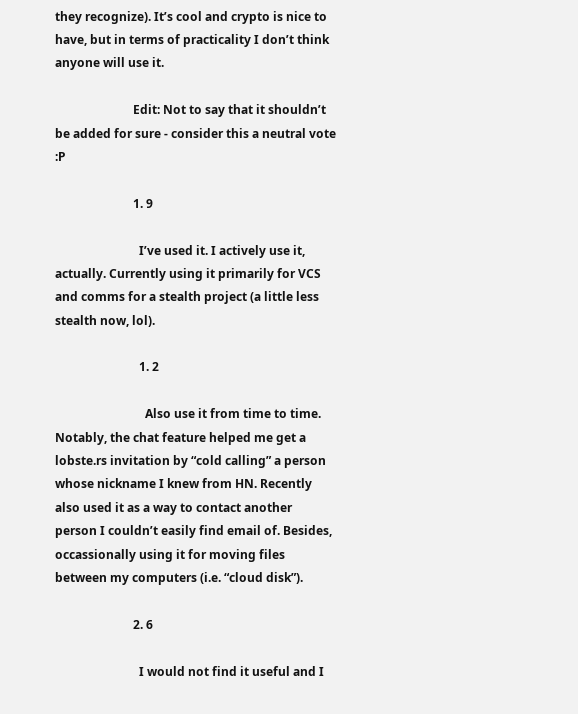they recognize). It’s cool and crypto is nice to have, but in terms of practicality I don’t think anyone will use it.

                          Edit: Not to say that it shouldn’t be added for sure - consider this a neutral vote :P

                          1. 9

                            I’ve used it. I actively use it, actually. Currently using it primarily for VCS and comms for a stealth project (a little less stealth now, lol).

                            1. 2

                              Also use it from time to time. Notably, the chat feature helped me get a lobste.rs invitation by “cold calling” a person whose nickname I knew from HN. Recently also used it as a way to contact another person I couldn’t easily find email of. Besides, occassionally using it for moving files between my computers (i.e. “cloud disk”).

                          2. 6

                            I would not find it useful and I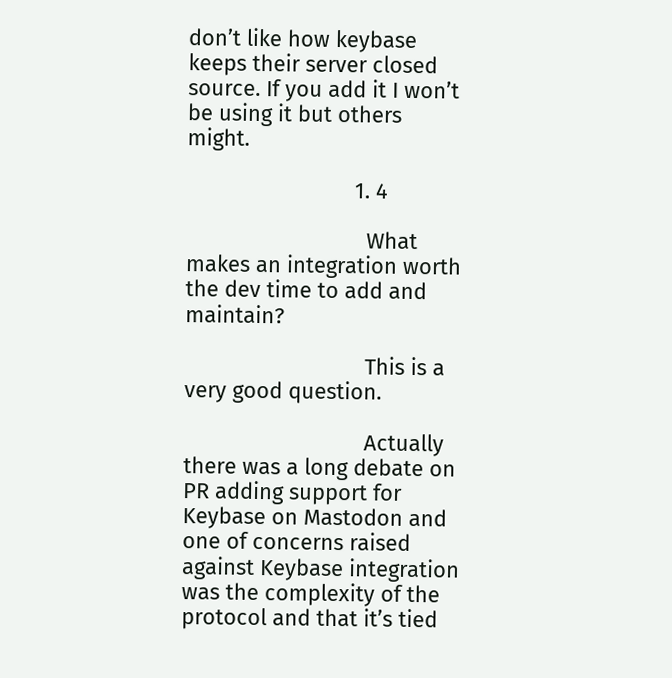don’t like how keybase keeps their server closed source. If you add it I won’t be using it but others might.

                            1. 4

                              What makes an integration worth the dev time to add and maintain?

                              This is a very good question.

                              Actually there was a long debate on PR adding support for Keybase on Mastodon and one of concerns raised against Keybase integration was the complexity of the protocol and that it’s tied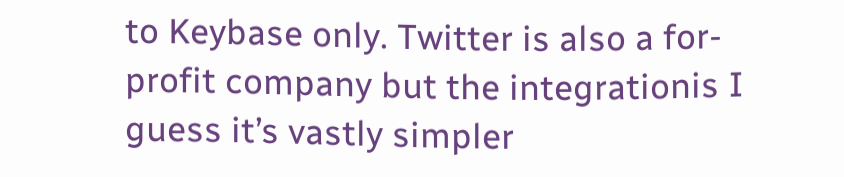to Keybase only. Twitter is also a for-profit company but the integrationis I guess it’s vastly simpler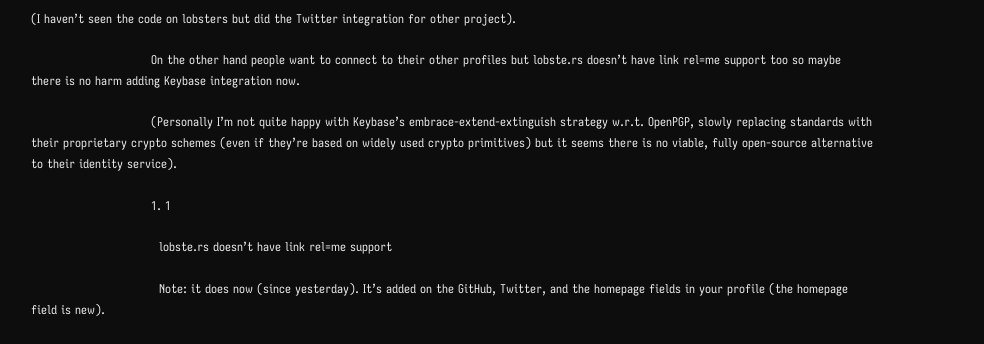(I haven’t seen the code on lobsters but did the Twitter integration for other project).

                              On the other hand people want to connect to their other profiles but lobste.rs doesn’t have link rel=me support too so maybe there is no harm adding Keybase integration now.

                              (Personally I’m not quite happy with Keybase’s embrace-extend-extinguish strategy w.r.t. OpenPGP, slowly replacing standards with their proprietary crypto schemes (even if they’re based on widely used crypto primitives) but it seems there is no viable, fully open-source alternative to their identity service).

                              1. 1

                                lobste.rs doesn’t have link rel=me support

                                Note: it does now (since yesterday). It’s added on the GitHub, Twitter, and the homepage fields in your profile (the homepage field is new).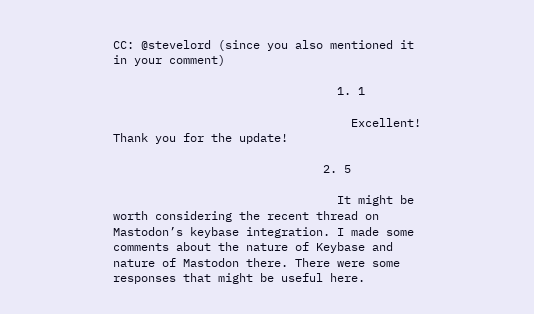CC: @stevelord (since you also mentioned it in your comment)

                                1. 1

                                  Excellent! Thank you for the update!

                              2. 5

                                It might be worth considering the recent thread on Mastodon’s keybase integration. I made some comments about the nature of Keybase and nature of Mastodon there. There were some responses that might be useful here.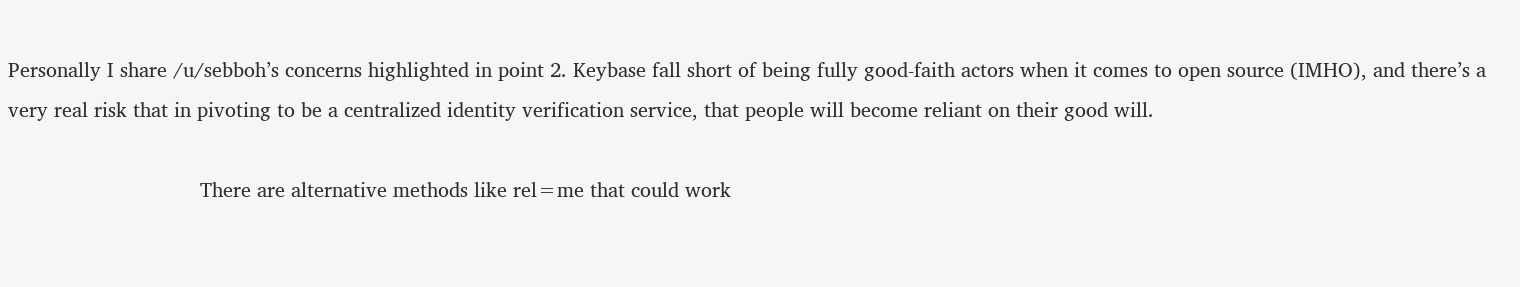Personally I share /u/sebboh’s concerns highlighted in point 2. Keybase fall short of being fully good-faith actors when it comes to open source (IMHO), and there’s a very real risk that in pivoting to be a centralized identity verification service, that people will become reliant on their good will.

                                There are alternative methods like rel=me that could work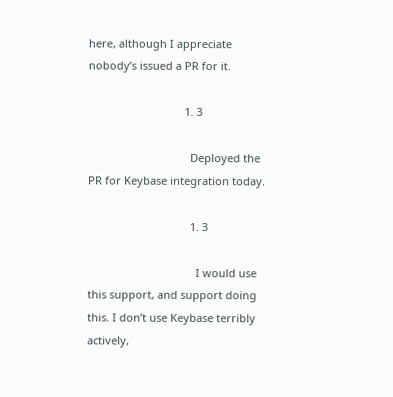here, although I appreciate nobody’s issued a PR for it.

                                1. 3

                                  Deployed the PR for Keybase integration today.

                                  1. 3

                                    I would use this support, and support doing this. I don’t use Keybase terribly actively,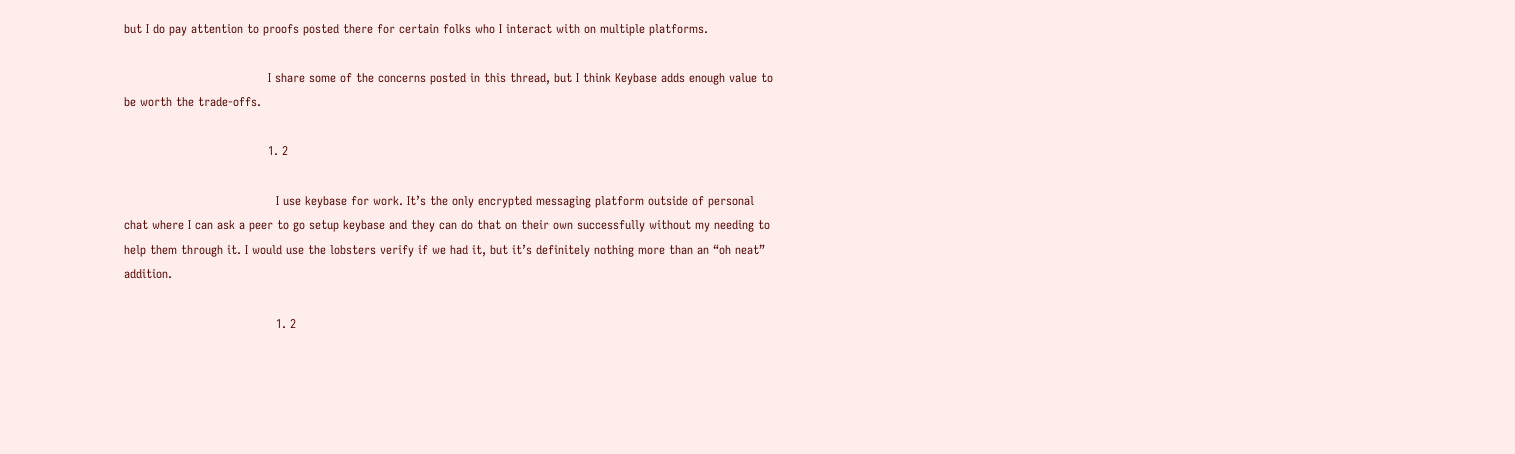but I do pay attention to proofs posted there for certain folks who I interact with on multiple platforms.

                                    I share some of the concerns posted in this thread, but I think Keybase adds enough value to be worth the trade-offs.

                                    1. 2

                                      I use keybase for work. It’s the only encrypted messaging platform outside of personal chat where I can ask a peer to go setup keybase and they can do that on their own successfully without my needing to help them through it. I would use the lobsters verify if we had it, but it’s definitely nothing more than an “oh neat” addition.

                                      1. 2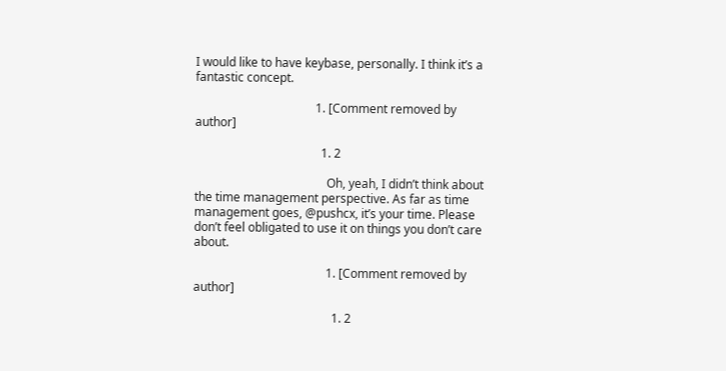I would like to have keybase, personally. I think it’s a fantastic concept.

                                        1. [Comment removed by author]

                                          1. 2

                                            Oh, yeah, I didn’t think about the time management perspective. As far as time management goes, @pushcx, it’s your time. Please don’t feel obligated to use it on things you don’t care about.

                                            1. [Comment removed by author]

                                              1. 2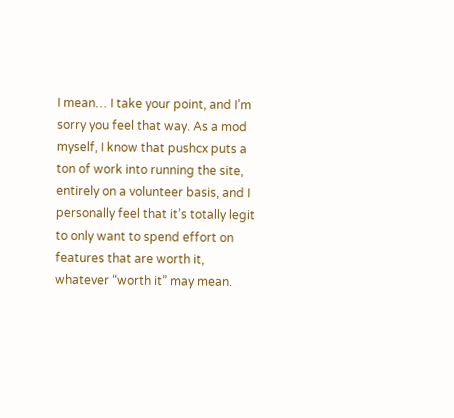I mean… I take your point, and I’m sorry you feel that way. As a mod myself, I know that pushcx puts a ton of work into running the site, entirely on a volunteer basis, and I personally feel that it’s totally legit to only want to spend effort on features that are worth it, whatever “worth it” may mean.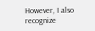However, I also recognize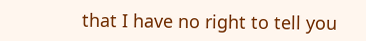that I have no right to tell you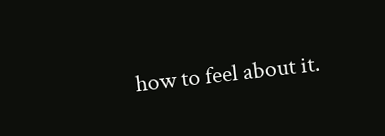how to feel about it.